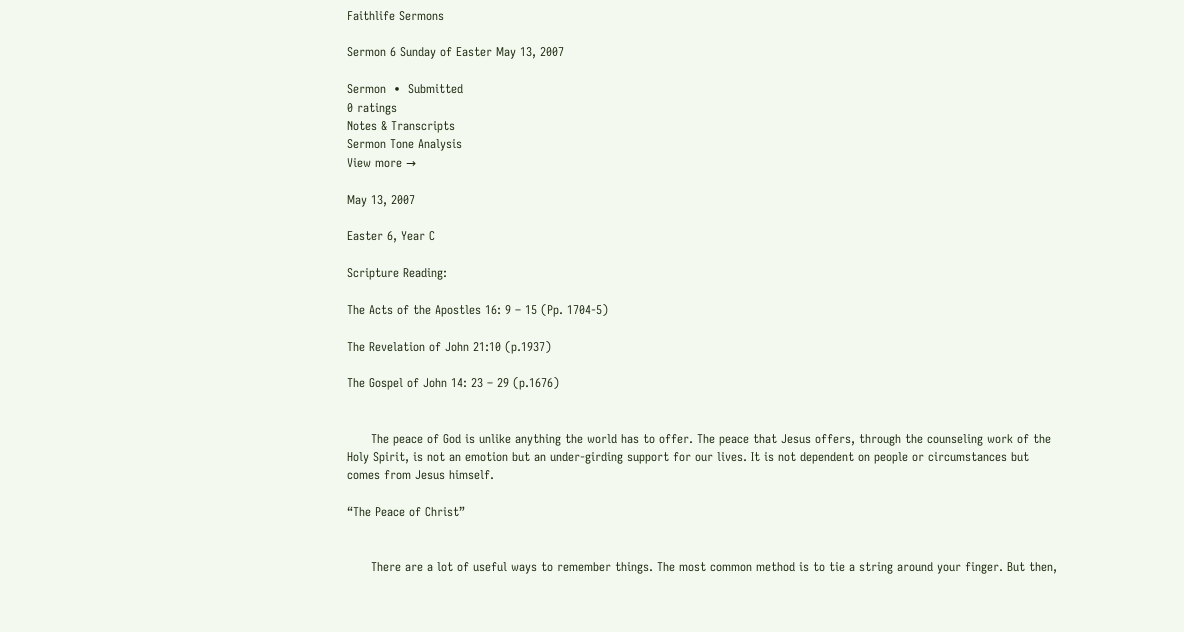Faithlife Sermons

Sermon 6 Sunday of Easter May 13, 2007

Sermon  •  Submitted
0 ratings
Notes & Transcripts
Sermon Tone Analysis
View more →

May 13, 2007

Easter 6, Year C

Scripture Reading:

The Acts of the Apostles 16: 9 – 15 (Pp. 1704-5)

The Revelation of John 21:10 (p.1937)

The Gospel of John 14: 23 – 29 (p.1676)


      The peace of God is unlike anything the world has to offer. The peace that Jesus offers, through the counseling work of the Holy Spirit, is not an emotion but an under-girding support for our lives. It is not dependent on people or circumstances but comes from Jesus himself.

“The Peace of Christ”


      There are a lot of useful ways to remember things. The most common method is to tie a string around your finger. But then,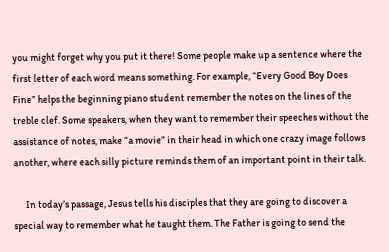you might forget why you put it there! Some people make up a sentence where the first letter of each word means something. For example, “Every Good Boy Does Fine” helps the beginning piano student remember the notes on the lines of the treble clef. Some speakers, when they want to remember their speeches without the assistance of notes, make “a movie” in their head in which one crazy image follows another, where each silly picture reminds them of an important point in their talk.

      In today’s passage, Jesus tells his disciples that they are going to discover a special way to remember what he taught them. The Father is going to send the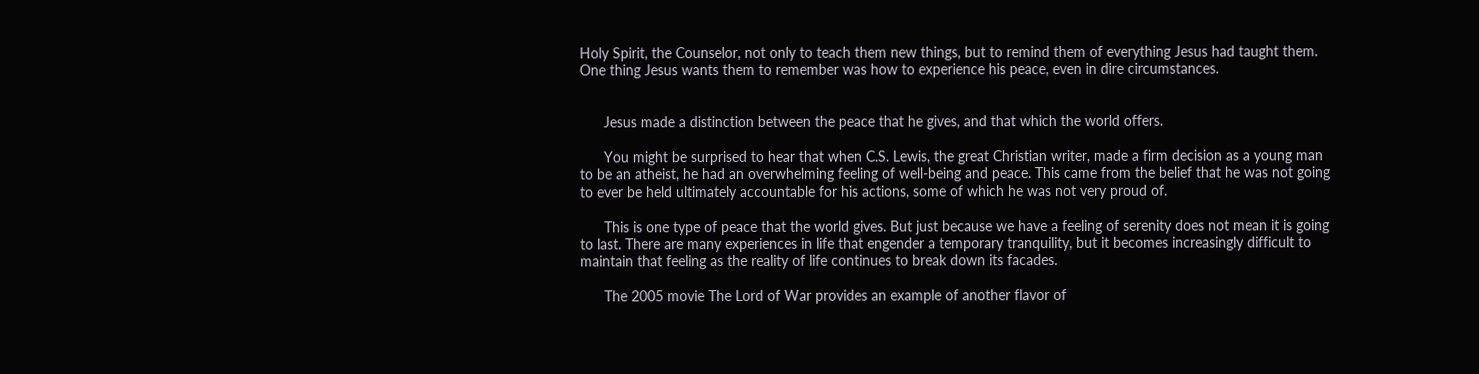Holy Spirit, the Counselor, not only to teach them new things, but to remind them of everything Jesus had taught them. One thing Jesus wants them to remember was how to experience his peace, even in dire circumstances.


      Jesus made a distinction between the peace that he gives, and that which the world offers.

      You might be surprised to hear that when C.S. Lewis, the great Christian writer, made a firm decision as a young man to be an atheist, he had an overwhelming feeling of well-being and peace. This came from the belief that he was not going to ever be held ultimately accountable for his actions, some of which he was not very proud of.

      This is one type of peace that the world gives. But just because we have a feeling of serenity does not mean it is going to last. There are many experiences in life that engender a temporary tranquility, but it becomes increasingly difficult to maintain that feeling as the reality of life continues to break down its facades.

      The 2005 movie The Lord of War provides an example of another flavor of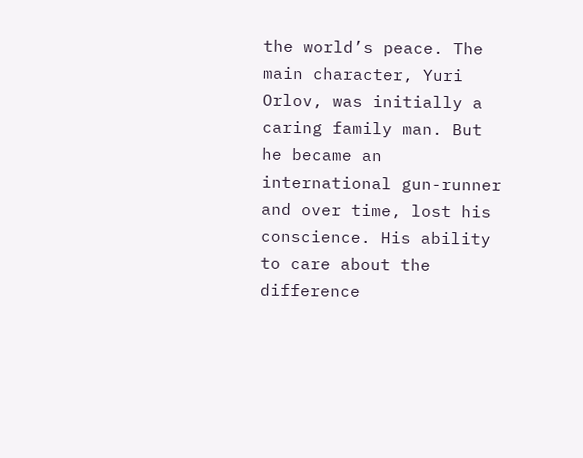the world’s peace. The main character, Yuri Orlov, was initially a caring family man. But he became an international gun-runner and over time, lost his conscience. His ability to care about the difference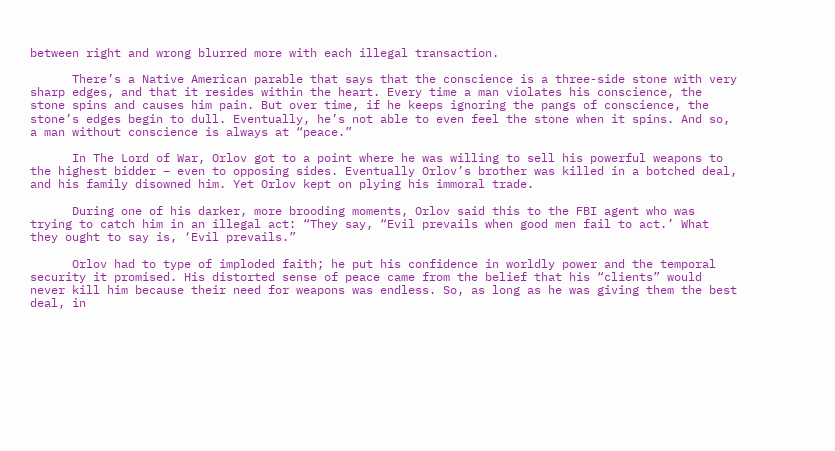between right and wrong blurred more with each illegal transaction.

      There’s a Native American parable that says that the conscience is a three-side stone with very sharp edges, and that it resides within the heart. Every time a man violates his conscience, the stone spins and causes him pain. But over time, if he keeps ignoring the pangs of conscience, the stone’s edges begin to dull. Eventually, he’s not able to even feel the stone when it spins. And so, a man without conscience is always at “peace.”

      In The Lord of War, Orlov got to a point where he was willing to sell his powerful weapons to the highest bidder – even to opposing sides. Eventually Orlov’s brother was killed in a botched deal, and his family disowned him. Yet Orlov kept on plying his immoral trade.

      During one of his darker, more brooding moments, Orlov said this to the FBI agent who was trying to catch him in an illegal act: “They say, “Evil prevails when good men fail to act.’ What they ought to say is, ‘Evil prevails.”

      Orlov had to type of imploded faith; he put his confidence in worldly power and the temporal security it promised. His distorted sense of peace came from the belief that his “clients” would never kill him because their need for weapons was endless. So, as long as he was giving them the best deal, in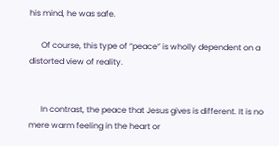his mind, he was safe.

      Of course, this type of “peace” is wholly dependent on a distorted view of reality.


      In contrast, the peace that Jesus gives is different. It is no mere warm feeling in the heart or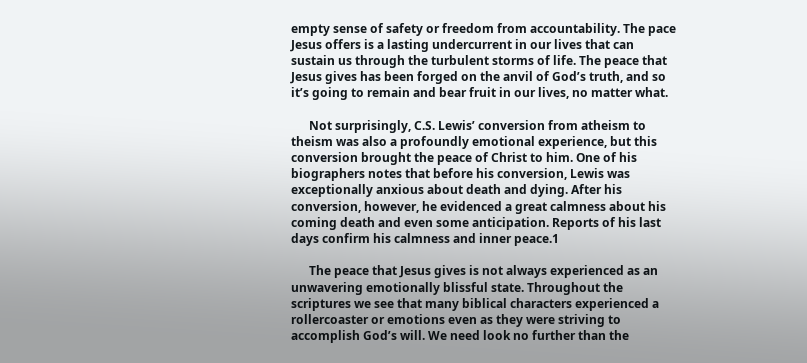empty sense of safety or freedom from accountability. The pace Jesus offers is a lasting undercurrent in our lives that can sustain us through the turbulent storms of life. The peace that Jesus gives has been forged on the anvil of God’s truth, and so it’s going to remain and bear fruit in our lives, no matter what.

      Not surprisingly, C.S. Lewis’ conversion from atheism to theism was also a profoundly emotional experience, but this conversion brought the peace of Christ to him. One of his biographers notes that before his conversion, Lewis was exceptionally anxious about death and dying. After his conversion, however, he evidenced a great calmness about his coming death and even some anticipation. Reports of his last days confirm his calmness and inner peace.1

      The peace that Jesus gives is not always experienced as an unwavering emotionally blissful state. Throughout the scriptures we see that many biblical characters experienced a rollercoaster or emotions even as they were striving to accomplish God’s will. We need look no further than the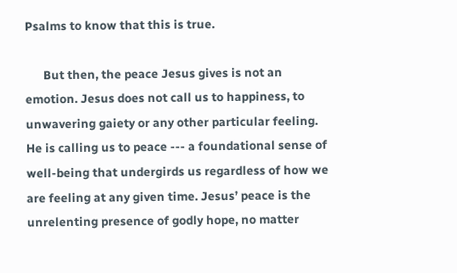Psalms to know that this is true.

      But then, the peace Jesus gives is not an emotion. Jesus does not call us to happiness, to unwavering gaiety or any other particular feeling. He is calling us to peace --- a foundational sense of well-being that undergirds us regardless of how we are feeling at any given time. Jesus’ peace is the unrelenting presence of godly hope, no matter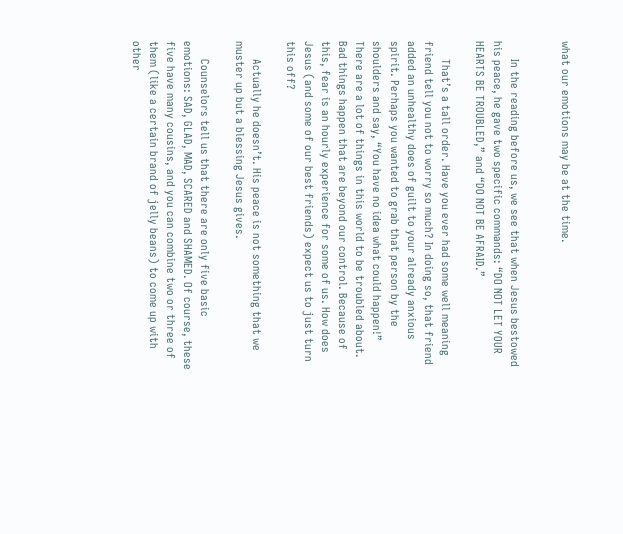what our emotions may be at the time.


      In the reading before us, we see that when Jesus bestowed his peace, he gave two specific commands: “DO NOT LET YOUR HEARTS BE TROUBLED,” and “DO NOT BE AFRAID.”

      That’s a tall order. Have you ever had some well meaning friend tell you not to worry so much? In doing so, that friend added an unhealthy does of guilt to your already anxious spirit. Perhaps you wanted to grab that person by the shoulders and say, “You have no idea what could happen!” There are a lot of things in this world to be troubled about. Bad things happen that are beyond our control. Because of this, fear is an hourly experience for some of us. How does Jesus (and some of our best friends) expect us to just turn this off?

      Actually he doesn’t. His peace is not something that we muster up but a blessing Jesus gives.

      Counselors tell us that there are only five basic emotions: SAD, GLAD, MAD, SCARED and SHAMED. Of course, these five have many cousins, and you can combine two or three of them (like a certain brand of jelly beans) to come up with other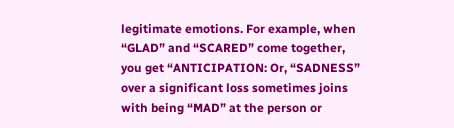legitimate emotions. For example, when “GLAD” and “SCARED” come together, you get “ANTICIPATION: Or, “SADNESS”  over a significant loss sometimes joins with being “MAD” at the person or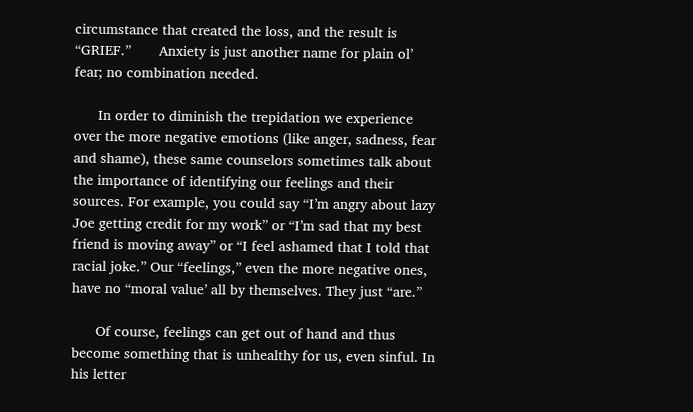circumstance that created the loss, and the result is “GRIEF.”       Anxiety is just another name for plain ol’ fear; no combination needed.

      In order to diminish the trepidation we experience over the more negative emotions (like anger, sadness, fear and shame), these same counselors sometimes talk about the importance of identifying our feelings and their sources. For example, you could say “I’m angry about lazy Joe getting credit for my work” or “I’m sad that my best friend is moving away” or “I feel ashamed that I told that racial joke.” Our “feelings,” even the more negative ones, have no “moral value’ all by themselves. They just “are.”

      Of course, feelings can get out of hand and thus become something that is unhealthy for us, even sinful. In his letter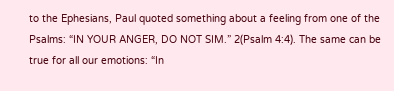to the Ephesians, Paul quoted something about a feeling from one of the Psalms: “IN YOUR ANGER, DO NOT SIM.” 2(Psalm 4:4). The same can be true for all our emotions: “In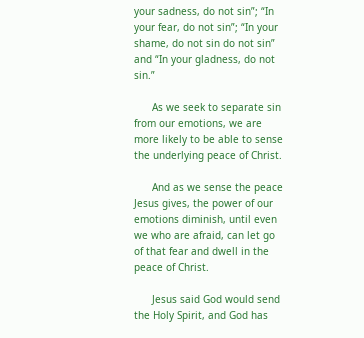your sadness, do not sin”; “In your fear, do not sin”; “In your shame, do not sin do not sin” and “In your gladness, do not sin.”

      As we seek to separate sin from our emotions, we are more likely to be able to sense the underlying peace of Christ.

      And as we sense the peace Jesus gives, the power of our emotions diminish, until even we who are afraid, can let go of that fear and dwell in the peace of Christ.

      Jesus said God would send the Holy Spirit, and God has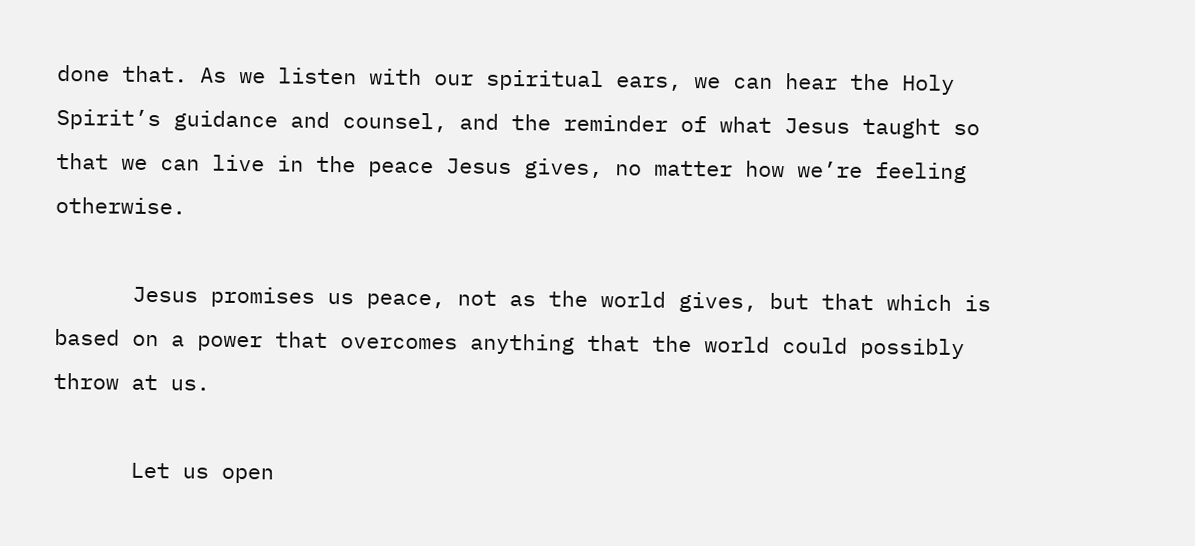done that. As we listen with our spiritual ears, we can hear the Holy Spirit’s guidance and counsel, and the reminder of what Jesus taught so that we can live in the peace Jesus gives, no matter how we’re feeling otherwise.

      Jesus promises us peace, not as the world gives, but that which is based on a power that overcomes anything that the world could possibly throw at us.

      Let us open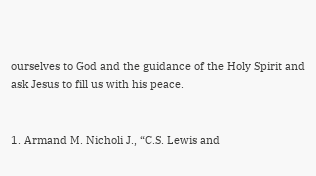ourselves to God and the guidance of the Holy Spirit and ask Jesus to fill us with his peace.


1. Armand M. Nicholi J., “C.S. Lewis and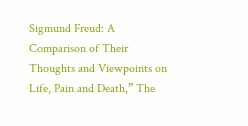Sigmund Freud: A Comparison of Their Thoughts and Viewpoints on Life, Pain and Death,” The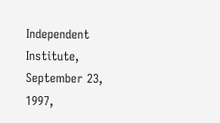Independent Institute, September 23, 1997,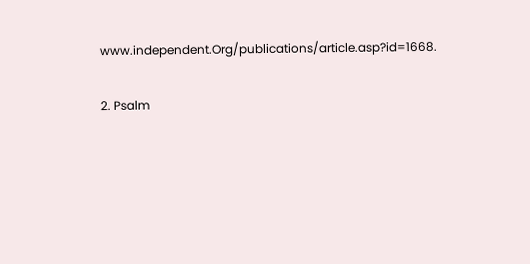www.independent.Org/publications/article.asp?id=1668.

2. Psalm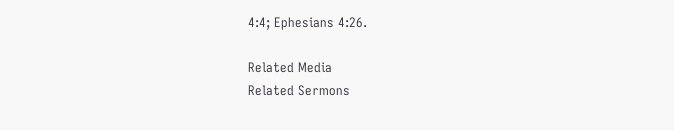4:4; Ephesians 4:26.

Related Media
Related Sermons